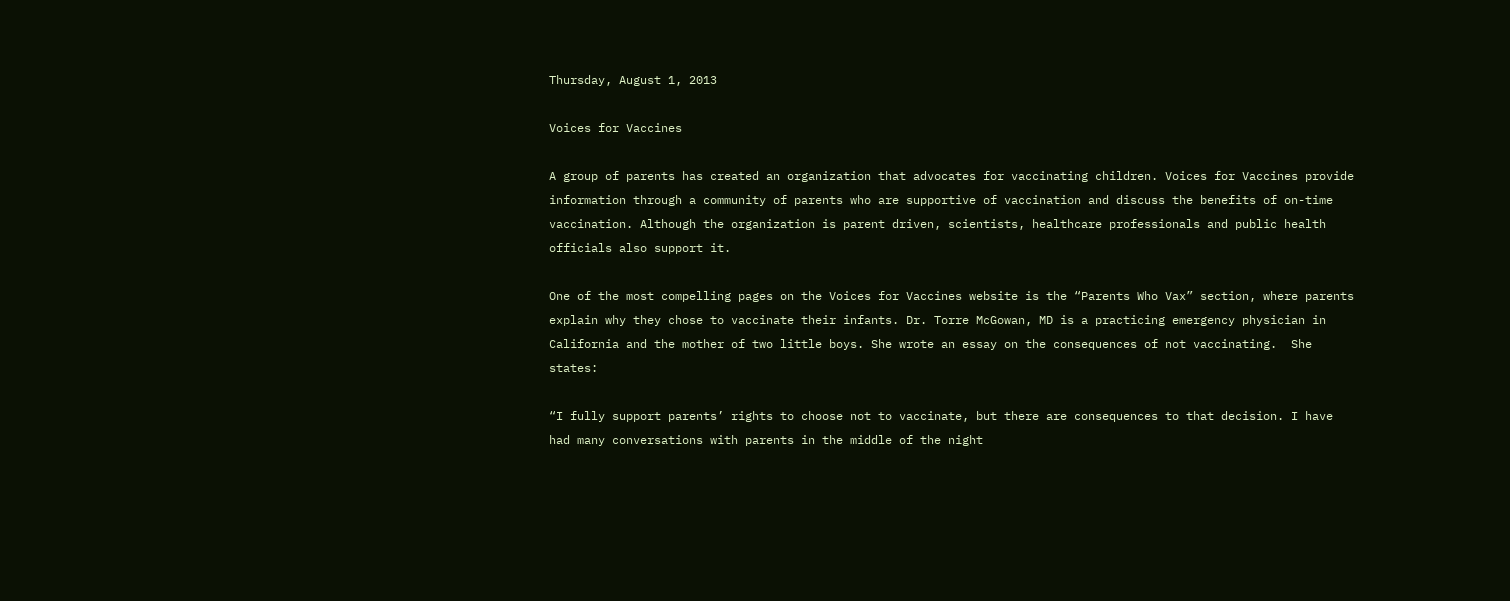Thursday, August 1, 2013

Voices for Vaccines

A group of parents has created an organization that advocates for vaccinating children. Voices for Vaccines provide information through a community of parents who are supportive of vaccination and discuss the benefits of on-time vaccination. Although the organization is parent driven, scientists, healthcare professionals and public health officials also support it.

One of the most compelling pages on the Voices for Vaccines website is the “Parents Who Vax” section, where parents explain why they chose to vaccinate their infants. Dr. Torre McGowan, MD is a practicing emergency physician in California and the mother of two little boys. She wrote an essay on the consequences of not vaccinating.  She states:

“I fully support parents’ rights to choose not to vaccinate, but there are consequences to that decision. I have had many conversations with parents in the middle of the night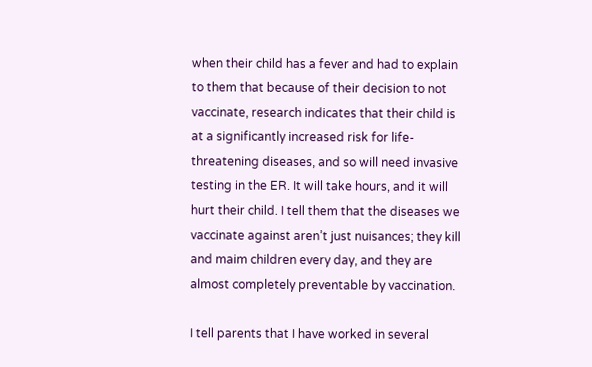when their child has a fever and had to explain to them that because of their decision to not vaccinate, research indicates that their child is at a significantly increased risk for life-threatening diseases, and so will need invasive testing in the ER. It will take hours, and it will hurt their child. I tell them that the diseases we vaccinate against aren’t just nuisances; they kill and maim children every day, and they are almost completely preventable by vaccination.

I tell parents that I have worked in several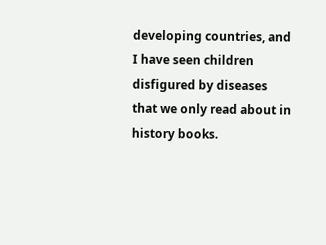developing countries, and I have seen children disfigured by diseases that we only read about in history books.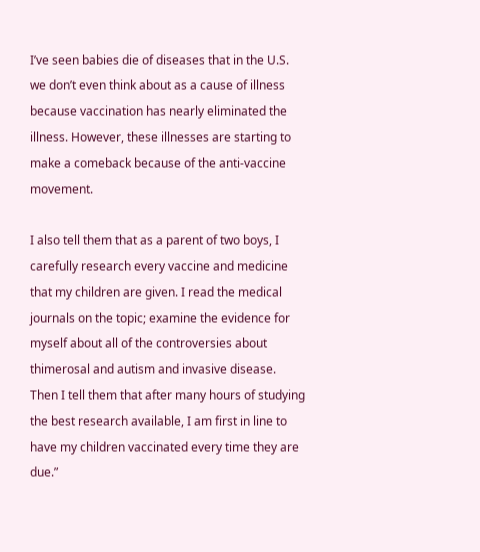I’ve seen babies die of diseases that in the U.S. we don’t even think about as a cause of illness because vaccination has nearly eliminated the illness. However, these illnesses are starting to make a comeback because of the anti-vaccine movement.

I also tell them that as a parent of two boys, I carefully research every vaccine and medicine that my children are given. I read the medical journals on the topic; examine the evidence for myself about all of the controversies about thimerosal and autism and invasive disease. Then I tell them that after many hours of studying the best research available, I am first in line to have my children vaccinated every time they are due.”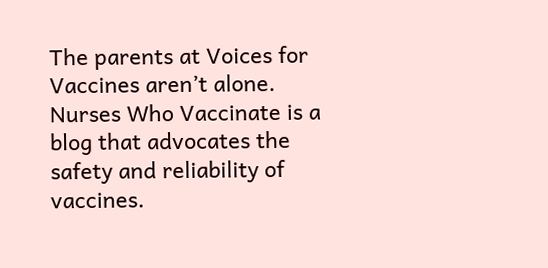The parents at Voices for Vaccines aren’t alone. Nurses Who Vaccinate is a blog that advocates the safety and reliability of vaccines.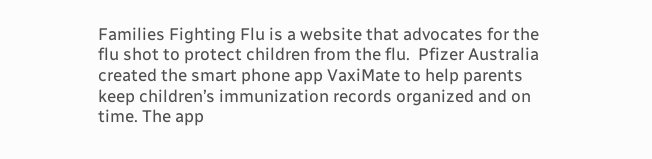Families Fighting Flu is a website that advocates for the flu shot to protect children from the flu.  Pfizer Australia created the smart phone app VaxiMate to help parents keep children’s immunization records organized and on time. The app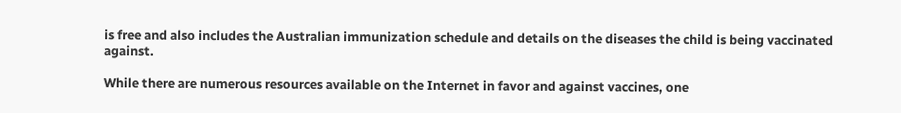is free and also includes the Australian immunization schedule and details on the diseases the child is being vaccinated against.

While there are numerous resources available on the Internet in favor and against vaccines, one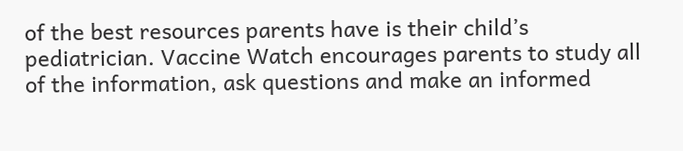of the best resources parents have is their child’s pediatrician. Vaccine Watch encourages parents to study all of the information, ask questions and make an informed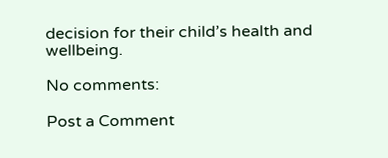decision for their child’s health and wellbeing.

No comments:

Post a Comment